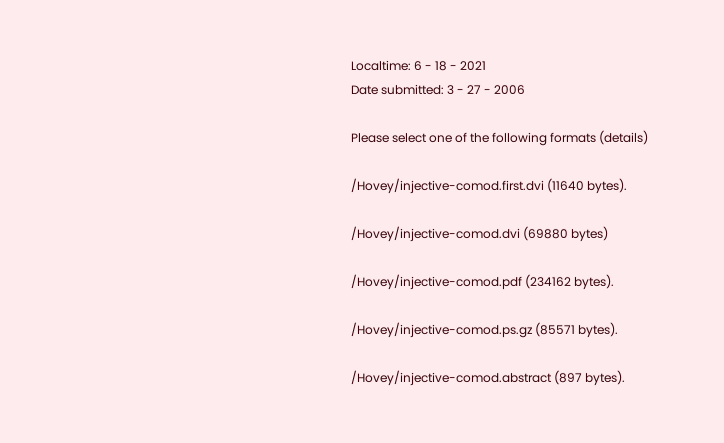Localtime: 6 - 18 - 2021
Date submitted: 3 - 27 - 2006

Please select one of the following formats (details)

/Hovey/injective-comod.first.dvi (11640 bytes).

/Hovey/injective-comod.dvi (69880 bytes)

/Hovey/injective-comod.pdf (234162 bytes).

/Hovey/injective-comod.ps.gz (85571 bytes).

/Hovey/injective-comod.abstract (897 bytes).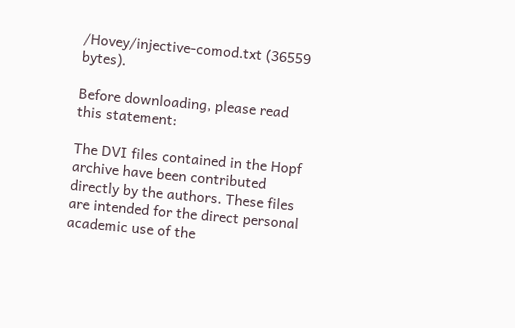/Hovey/injective-comod.txt (36559 bytes).

Before downloading, please read this statement:

The DVI files contained in the Hopf archive have been contributed directly by the authors. These files are intended for the direct personal academic use of the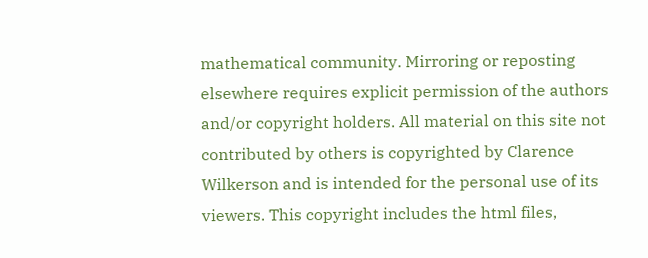mathematical community. Mirroring or reposting elsewhere requires explicit permission of the authors and/or copyright holders. All material on this site not contributed by others is copyrighted by Clarence Wilkerson and is intended for the personal use of its viewers. This copyright includes the html files,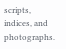scripts, indices, and photographs.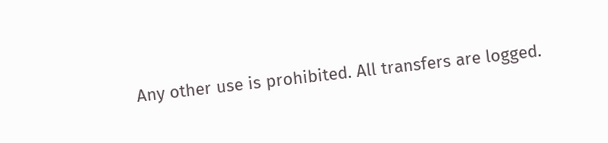Any other use is prohibited. All transfers are logged.